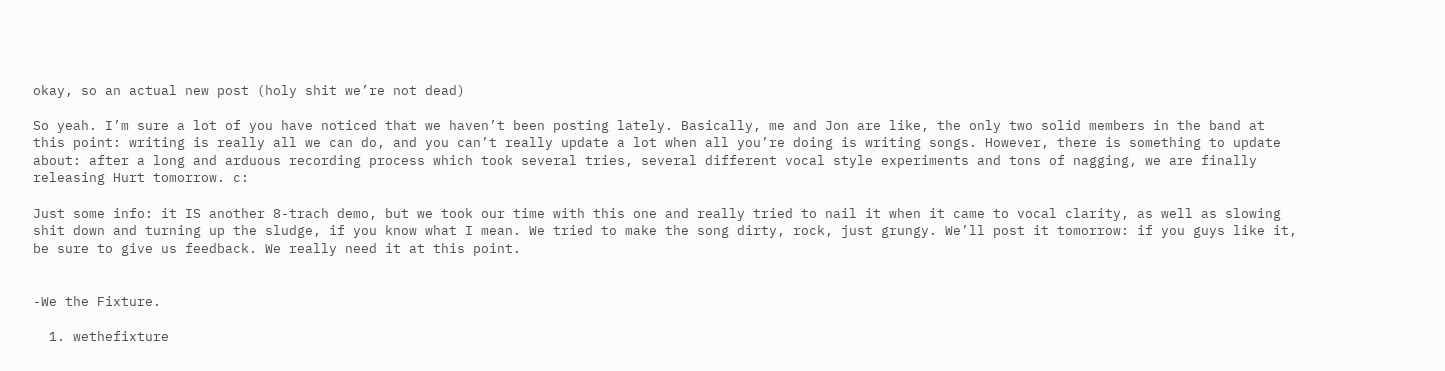okay, so an actual new post (holy shit we’re not dead)

So yeah. I’m sure a lot of you have noticed that we haven’t been posting lately. Basically, me and Jon are like, the only two solid members in the band at this point: writing is really all we can do, and you can’t really update a lot when all you’re doing is writing songs. However, there is something to update about: after a long and arduous recording process which took several tries, several different vocal style experiments and tons of nagging, we are finally releasing Hurt tomorrow. c:

Just some info: it IS another 8-trach demo, but we took our time with this one and really tried to nail it when it came to vocal clarity, as well as slowing shit down and turning up the sludge, if you know what I mean. We tried to make the song dirty, rock, just grungy. We’ll post it tomorrow: if you guys like it, be sure to give us feedback. We really need it at this point.


-We the Fixture.

  1. wethefixture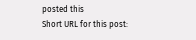posted this
Short URL for this post: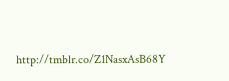http://tmblr.co/Z1NasxAsB68Y